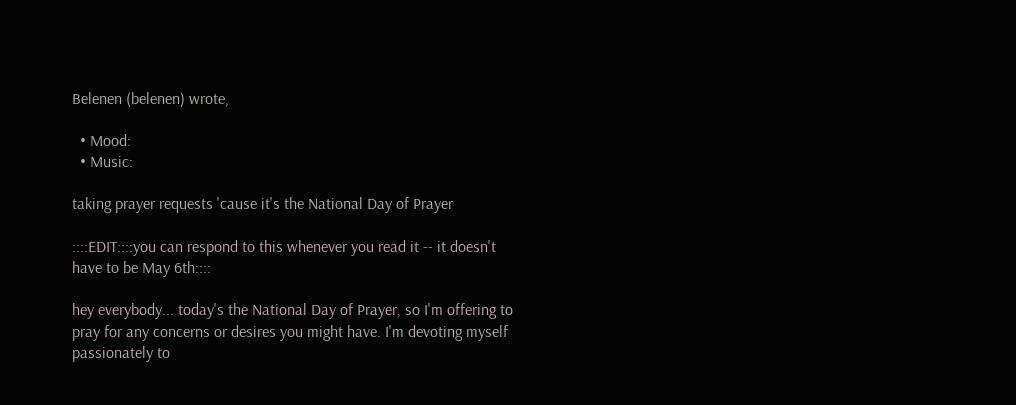Belenen (belenen) wrote,

  • Mood:
  • Music:

taking prayer requests 'cause it's the National Day of Prayer

::::EDIT::::you can respond to this whenever you read it -- it doesn't have to be May 6th::::

hey everybody... today's the National Day of Prayer, so I'm offering to pray for any concerns or desires you might have. I'm devoting myself passionately to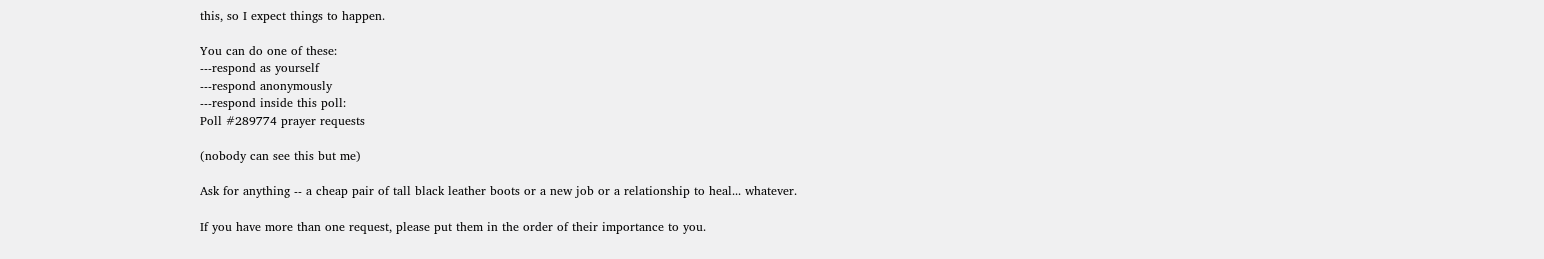this, so I expect things to happen.

You can do one of these:
---respond as yourself
---respond anonymously
---respond inside this poll:
Poll #289774 prayer requests

(nobody can see this but me)

Ask for anything -- a cheap pair of tall black leather boots or a new job or a relationship to heal... whatever.

If you have more than one request, please put them in the order of their importance to you.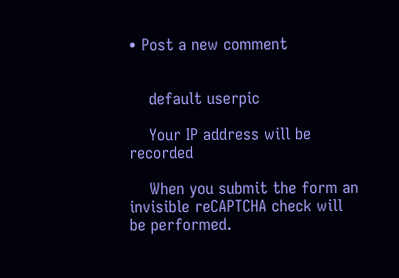• Post a new comment


    default userpic

    Your IP address will be recorded

    When you submit the form an invisible reCAPTCHA check will be performed.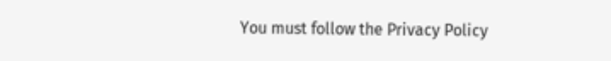You must follow the Privacy Policy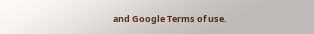and Google Terms of use.